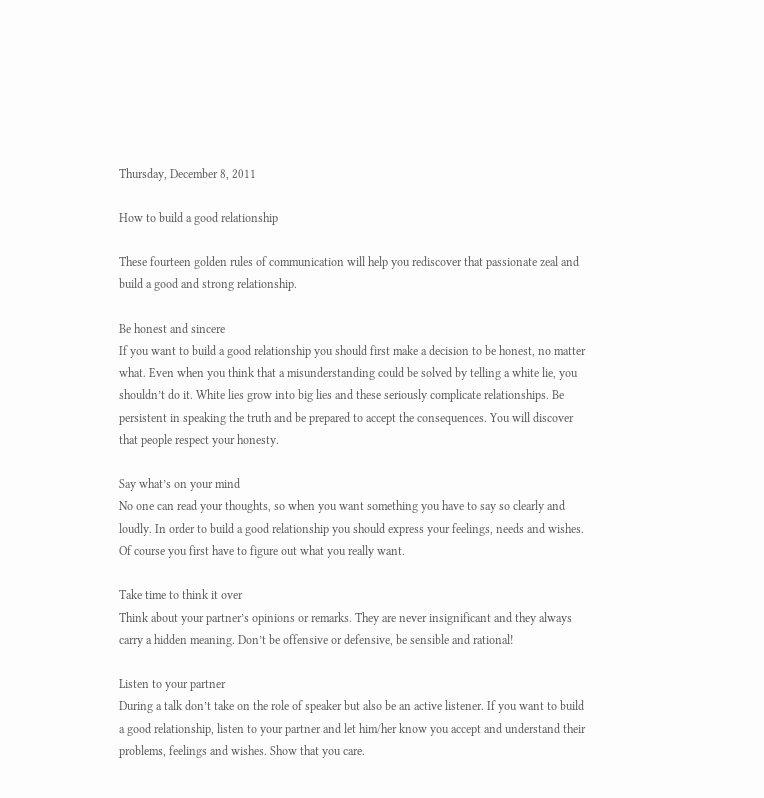Thursday, December 8, 2011

How to build a good relationship

These fourteen golden rules of communication will help you rediscover that passionate zeal and build a good and strong relationship.

Be honest and sincere
If you want to build a good relationship you should first make a decision to be honest, no matter what. Even when you think that a misunderstanding could be solved by telling a white lie, you shouldn’t do it. White lies grow into big lies and these seriously complicate relationships. Be persistent in speaking the truth and be prepared to accept the consequences. You will discover that people respect your honesty.

Say what’s on your mind
No one can read your thoughts, so when you want something you have to say so clearly and loudly. In order to build a good relationship you should express your feelings, needs and wishes. Of course you first have to figure out what you really want.

Take time to think it over
Think about your partner’s opinions or remarks. They are never insignificant and they always carry a hidden meaning. Don’t be offensive or defensive, be sensible and rational!

Listen to your partner
During a talk don’t take on the role of speaker but also be an active listener. If you want to build a good relationship, listen to your partner and let him/her know you accept and understand their problems, feelings and wishes. Show that you care.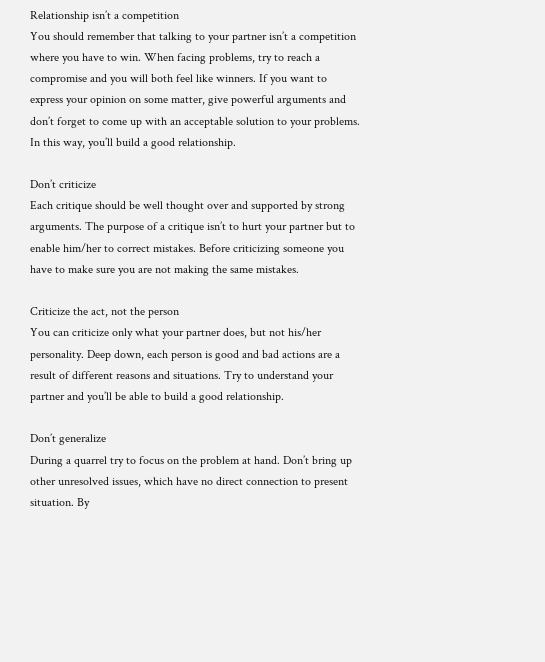Relationship isn’t a competition
You should remember that talking to your partner isn’t a competition where you have to win. When facing problems, try to reach a compromise and you will both feel like winners. If you want to express your opinion on some matter, give powerful arguments and don’t forget to come up with an acceptable solution to your problems. In this way, you’ll build a good relationship.

Don’t criticize
Each critique should be well thought over and supported by strong arguments. The purpose of a critique isn’t to hurt your partner but to enable him/her to correct mistakes. Before criticizing someone you have to make sure you are not making the same mistakes.

Criticize the act, not the person
You can criticize only what your partner does, but not his/her personality. Deep down, each person is good and bad actions are a result of different reasons and situations. Try to understand your partner and you’ll be able to build a good relationship.

Don’t generalize
During a quarrel try to focus on the problem at hand. Don’t bring up other unresolved issues, which have no direct connection to present situation. By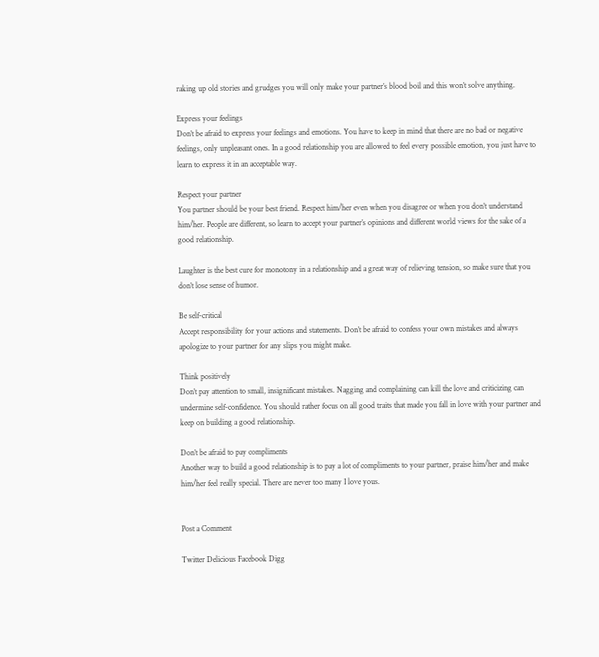raking up old stories and grudges you will only make your partner’s blood boil and this won’t solve anything.

Express your feelings
Don’t be afraid to express your feelings and emotions. You have to keep in mind that there are no bad or negative feelings, only unpleasant ones. In a good relationship you are allowed to feel every possible emotion, you just have to learn to express it in an acceptable way.

Respect your partner
You partner should be your best friend. Respect him/her even when you disagree or when you don’t understand him/her. People are different, so learn to accept your partner’s opinions and different world views for the sake of a good relationship.

Laughter is the best cure for monotony in a relationship and a great way of relieving tension, so make sure that you don’t lose sense of humor.

Be self-critical
Accept responsibility for your actions and statements. Don’t be afraid to confess your own mistakes and always apologize to your partner for any slips you might make.

Think positively
Don’t pay attention to small, insignificant mistakes. Nagging and complaining can kill the love and criticizing can undermine self-confidence. You should rather focus on all good traits that made you fall in love with your partner and keep on building a good relationship.

Don’t be afraid to pay compliments
Another way to build a good relationship is to pay a lot of compliments to your partner, praise him/her and make him/her feel really special. There are never too many I love yous.


Post a Comment

Twitter Delicious Facebook Digg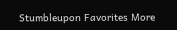Stumbleupon Favorites More